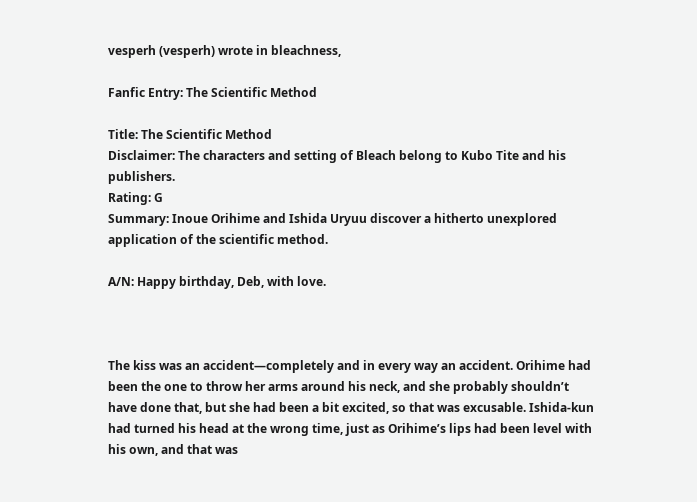vesperh (vesperh) wrote in bleachness,

Fanfic Entry: The Scientific Method

Title: The Scientific Method
Disclaimer: The characters and setting of Bleach belong to Kubo Tite and his publishers.
Rating: G
Summary: Inoue Orihime and Ishida Uryuu discover a hitherto unexplored application of the scientific method.

A/N: Happy birthday, Deb, with love.



The kiss was an accident—completely and in every way an accident. Orihime had been the one to throw her arms around his neck, and she probably shouldn’t have done that, but she had been a bit excited, so that was excusable. Ishida-kun had turned his head at the wrong time, just as Orihime’s lips had been level with his own, and that was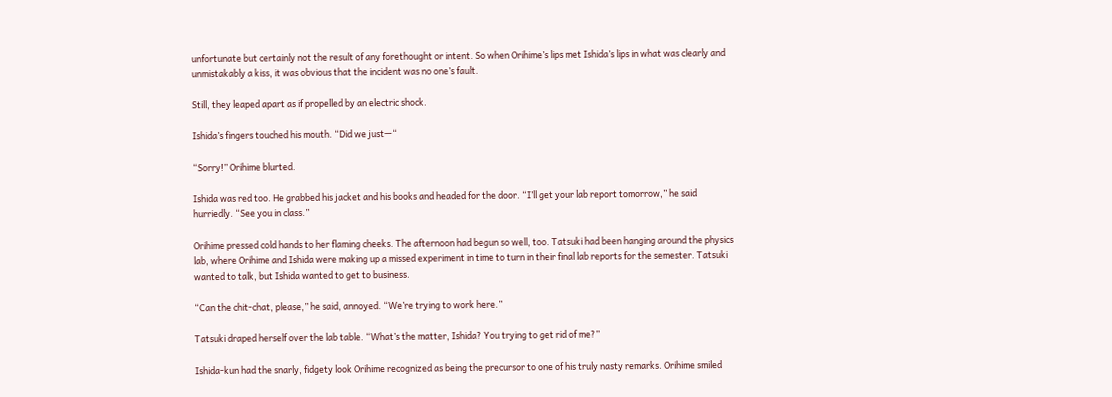unfortunate but certainly not the result of any forethought or intent. So when Orihime’s lips met Ishida’s lips in what was clearly and unmistakably a kiss, it was obvious that the incident was no one’s fault.

Still, they leaped apart as if propelled by an electric shock.

Ishida’s fingers touched his mouth. “Did we just—“

“Sorry!” Orihime blurted.

Ishida was red too. He grabbed his jacket and his books and headed for the door. “I’ll get your lab report tomorrow,” he said hurriedly. “See you in class.”

Orihime pressed cold hands to her flaming cheeks. The afternoon had begun so well, too. Tatsuki had been hanging around the physics lab, where Orihime and Ishida were making up a missed experiment in time to turn in their final lab reports for the semester. Tatsuki wanted to talk, but Ishida wanted to get to business.

“Can the chit-chat, please,” he said, annoyed. “We’re trying to work here.”

Tatsuki draped herself over the lab table. “What’s the matter, Ishida? You trying to get rid of me?”

Ishida-kun had the snarly, fidgety look Orihime recognized as being the precursor to one of his truly nasty remarks. Orihime smiled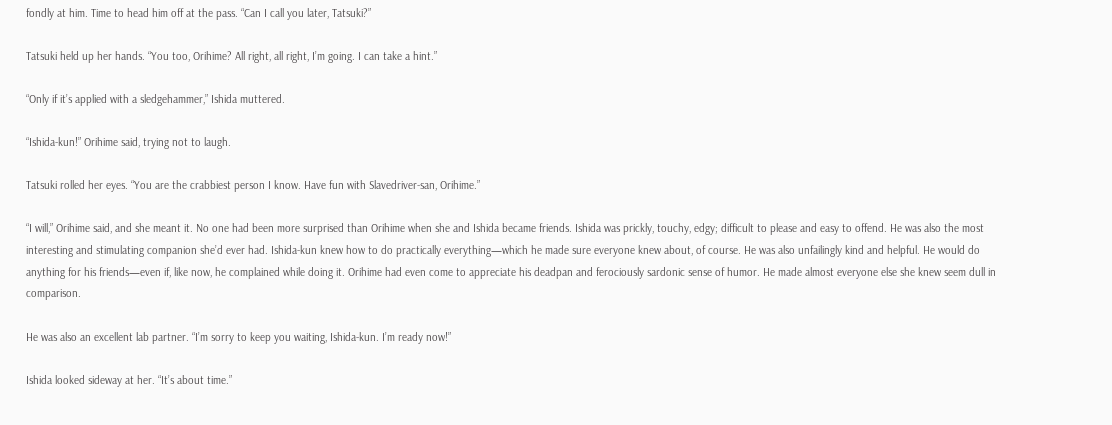fondly at him. Time to head him off at the pass. “Can I call you later, Tatsuki?”

Tatsuki held up her hands. “You too, Orihime? All right, all right, I’m going. I can take a hint.”

“Only if it’s applied with a sledgehammer,” Ishida muttered.

“Ishida-kun!” Orihime said, trying not to laugh.

Tatsuki rolled her eyes. “You are the crabbiest person I know. Have fun with Slavedriver-san, Orihime.”

“I will,” Orihime said, and she meant it. No one had been more surprised than Orihime when she and Ishida became friends. Ishida was prickly, touchy, edgy; difficult to please and easy to offend. He was also the most interesting and stimulating companion she’d ever had. Ishida-kun knew how to do practically everything—which he made sure everyone knew about, of course. He was also unfailingly kind and helpful. He would do anything for his friends—even if, like now, he complained while doing it. Orihime had even come to appreciate his deadpan and ferociously sardonic sense of humor. He made almost everyone else she knew seem dull in comparison.

He was also an excellent lab partner. “I’m sorry to keep you waiting, Ishida-kun. I’m ready now!”

Ishida looked sideway at her. “It’s about time.”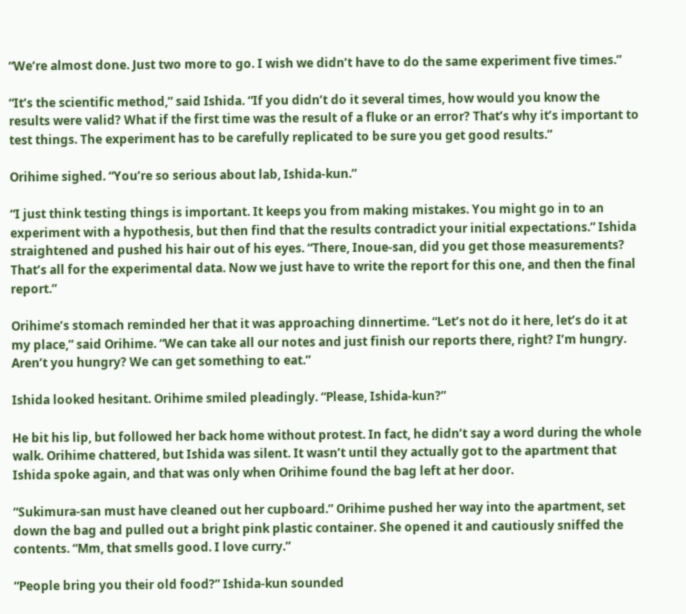“We’re almost done. Just two more to go. I wish we didn’t have to do the same experiment five times.”

“It’s the scientific method,” said Ishida. “If you didn’t do it several times, how would you know the results were valid? What if the first time was the result of a fluke or an error? That’s why it’s important to test things. The experiment has to be carefully replicated to be sure you get good results.”

Orihime sighed. “You’re so serious about lab, Ishida-kun.”

“I just think testing things is important. It keeps you from making mistakes. You might go in to an experiment with a hypothesis, but then find that the results contradict your initial expectations.” Ishida straightened and pushed his hair out of his eyes. “There, Inoue-san, did you get those measurements? That’s all for the experimental data. Now we just have to write the report for this one, and then the final report.”

Orihime’s stomach reminded her that it was approaching dinnertime. “Let’s not do it here, let’s do it at my place,” said Orihime. “We can take all our notes and just finish our reports there, right? I’m hungry. Aren’t you hungry? We can get something to eat.”

Ishida looked hesitant. Orihime smiled pleadingly. “Please, Ishida-kun?”

He bit his lip, but followed her back home without protest. In fact, he didn’t say a word during the whole walk. Orihime chattered, but Ishida was silent. It wasn’t until they actually got to the apartment that Ishida spoke again, and that was only when Orihime found the bag left at her door.

“Sukimura-san must have cleaned out her cupboard.” Orihime pushed her way into the apartment, set down the bag and pulled out a bright pink plastic container. She opened it and cautiously sniffed the contents. “Mm, that smells good. I love curry.”

“People bring you their old food?” Ishida-kun sounded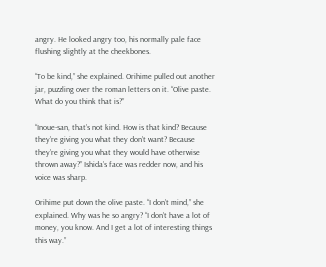angry. He looked angry too, his normally pale face flushing slightly at the cheekbones.

“To be kind,” she explained. Orihime pulled out another jar, puzzling over the roman letters on it. “Olive paste. What do you think that is?”

“Inoue-san, that’s not kind. How is that kind? Because they’re giving you what they don’t want? Because they’re giving you what they would have otherwise thrown away?” Ishida’s face was redder now, and his voice was sharp.

Orihime put down the olive paste. “I don’t mind,” she explained. Why was he so angry? “I don’t have a lot of money, you know. And I get a lot of interesting things this way.”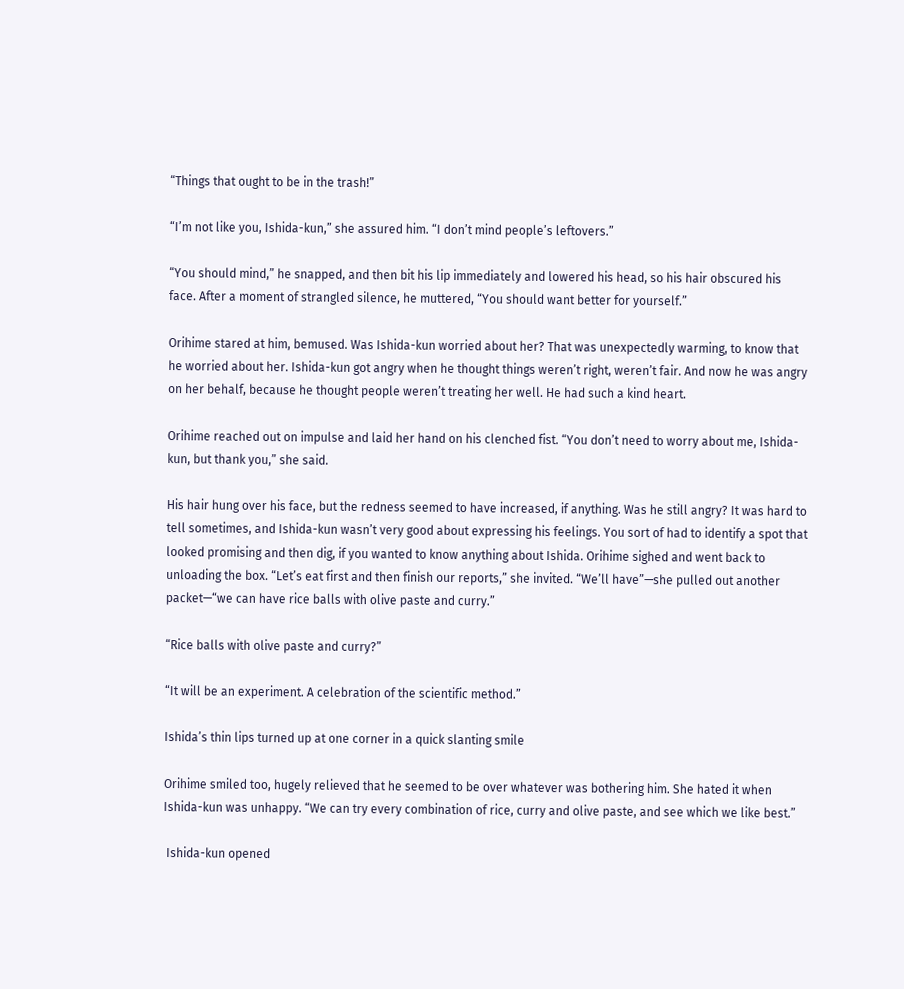“Things that ought to be in the trash!”

“I’m not like you, Ishida-kun,” she assured him. “I don’t mind people’s leftovers.”

“You should mind,” he snapped, and then bit his lip immediately and lowered his head, so his hair obscured his face. After a moment of strangled silence, he muttered, “You should want better for yourself.”

Orihime stared at him, bemused. Was Ishida-kun worried about her? That was unexpectedly warming, to know that he worried about her. Ishida-kun got angry when he thought things weren’t right, weren’t fair. And now he was angry on her behalf, because he thought people weren’t treating her well. He had such a kind heart.

Orihime reached out on impulse and laid her hand on his clenched fist. “You don’t need to worry about me, Ishida-kun, but thank you,” she said.

His hair hung over his face, but the redness seemed to have increased, if anything. Was he still angry? It was hard to tell sometimes, and Ishida-kun wasn’t very good about expressing his feelings. You sort of had to identify a spot that looked promising and then dig, if you wanted to know anything about Ishida. Orihime sighed and went back to unloading the box. “Let’s eat first and then finish our reports,” she invited. “We’ll have”—she pulled out another packet—“we can have rice balls with olive paste and curry.”

“Rice balls with olive paste and curry?”

“It will be an experiment. A celebration of the scientific method.”

Ishida’s thin lips turned up at one corner in a quick slanting smile

Orihime smiled too, hugely relieved that he seemed to be over whatever was bothering him. She hated it when Ishida-kun was unhappy. “We can try every combination of rice, curry and olive paste, and see which we like best.”

 Ishida-kun opened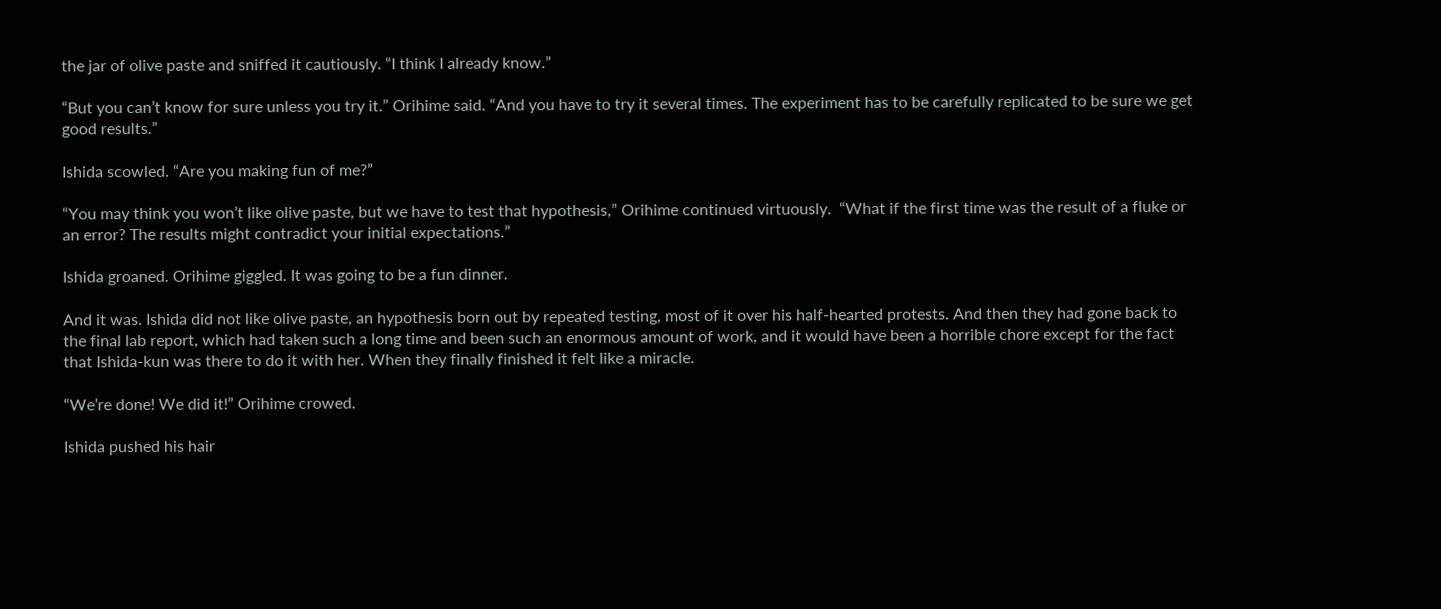the jar of olive paste and sniffed it cautiously. “I think I already know.”

“But you can’t know for sure unless you try it.” Orihime said. “And you have to try it several times. The experiment has to be carefully replicated to be sure we get good results.”

Ishida scowled. “Are you making fun of me?”

“You may think you won’t like olive paste, but we have to test that hypothesis,” Orihime continued virtuously.  “What if the first time was the result of a fluke or an error? The results might contradict your initial expectations.”

Ishida groaned. Orihime giggled. It was going to be a fun dinner.

And it was. Ishida did not like olive paste, an hypothesis born out by repeated testing, most of it over his half-hearted protests. And then they had gone back to the final lab report, which had taken such a long time and been such an enormous amount of work, and it would have been a horrible chore except for the fact that Ishida-kun was there to do it with her. When they finally finished it felt like a miracle.

“We’re done! We did it!” Orihime crowed.

Ishida pushed his hair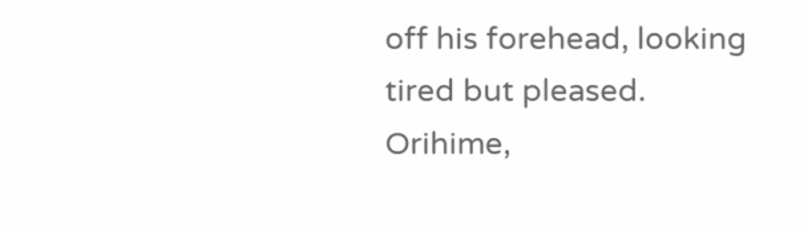off his forehead, looking tired but pleased. Orihime,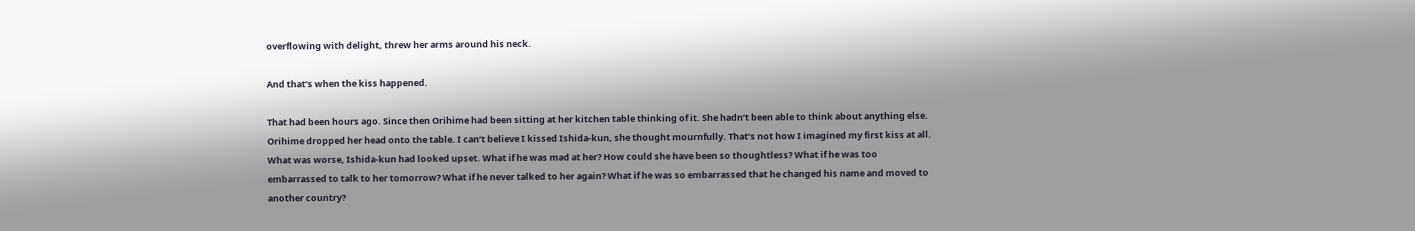overflowing with delight, threw her arms around his neck.

And that’s when the kiss happened.

That had been hours ago. Since then Orihime had been sitting at her kitchen table thinking of it. She hadn’t been able to think about anything else. Orihime dropped her head onto the table. I can’t believe I kissed Ishida-kun, she thought mournfully. That’s not how I imagined my first kiss at all.  What was worse, Ishida-kun had looked upset. What if he was mad at her? How could she have been so thoughtless? What if he was too embarrassed to talk to her tomorrow? What if he never talked to her again? What if he was so embarrassed that he changed his name and moved to another country?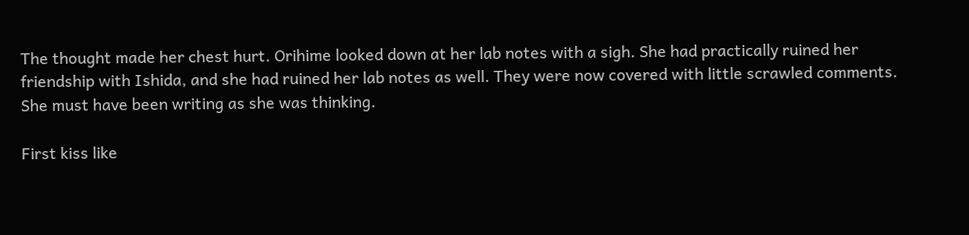The thought made her chest hurt. Orihime looked down at her lab notes with a sigh. She had practically ruined her friendship with Ishida, and she had ruined her lab notes as well. They were now covered with little scrawled comments. She must have been writing as she was thinking.

First kiss like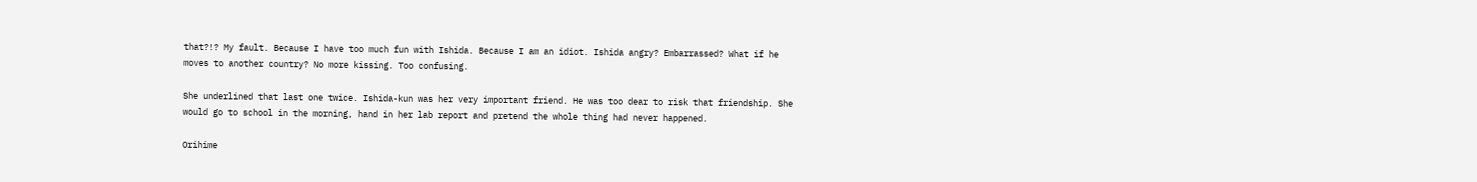that?!? My fault. Because I have too much fun with Ishida. Because I am an idiot. Ishida angry? Embarrassed? What if he moves to another country? No more kissing. Too confusing.

She underlined that last one twice. Ishida-kun was her very important friend. He was too dear to risk that friendship. She would go to school in the morning, hand in her lab report and pretend the whole thing had never happened.

Orihime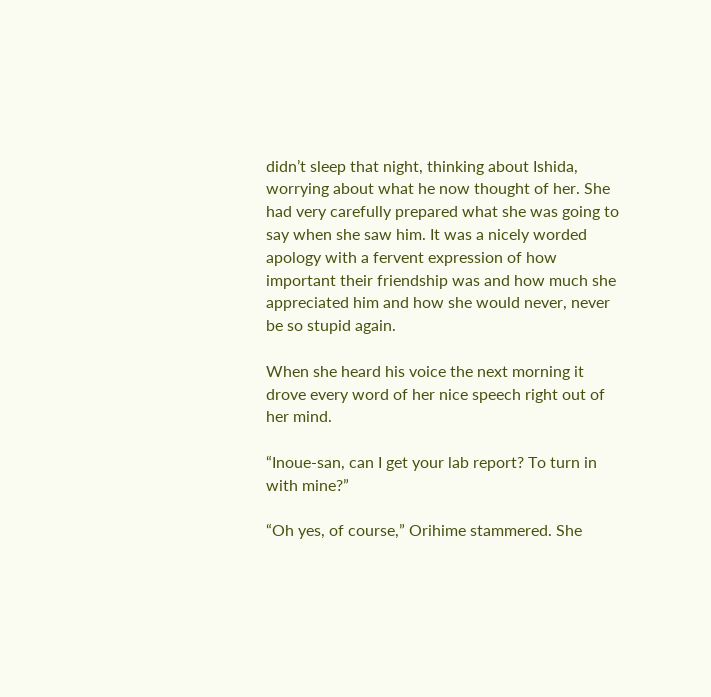didn’t sleep that night, thinking about Ishida, worrying about what he now thought of her. She had very carefully prepared what she was going to say when she saw him. It was a nicely worded apology with a fervent expression of how important their friendship was and how much she appreciated him and how she would never, never be so stupid again.

When she heard his voice the next morning it drove every word of her nice speech right out of her mind.

“Inoue-san, can I get your lab report? To turn in with mine?”

“Oh yes, of course,” Orihime stammered. She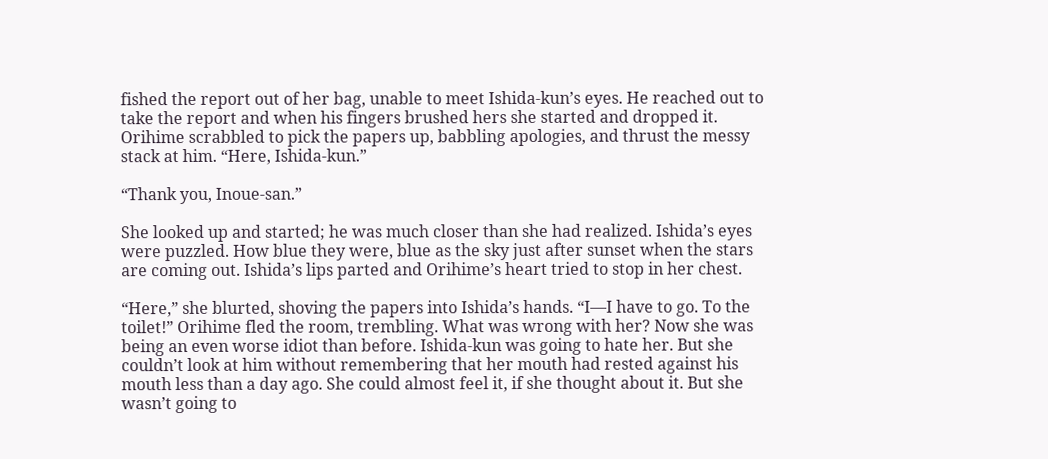fished the report out of her bag, unable to meet Ishida-kun’s eyes. He reached out to take the report and when his fingers brushed hers she started and dropped it. Orihime scrabbled to pick the papers up, babbling apologies, and thrust the messy stack at him. “Here, Ishida-kun.”

“Thank you, Inoue-san.”

She looked up and started; he was much closer than she had realized. Ishida’s eyes were puzzled. How blue they were, blue as the sky just after sunset when the stars are coming out. Ishida’s lips parted and Orihime’s heart tried to stop in her chest.

“Here,” she blurted, shoving the papers into Ishida’s hands. “I—I have to go. To the toilet!” Orihime fled the room, trembling. What was wrong with her? Now she was being an even worse idiot than before. Ishida-kun was going to hate her. But she couldn’t look at him without remembering that her mouth had rested against his mouth less than a day ago. She could almost feel it, if she thought about it. But she wasn’t going to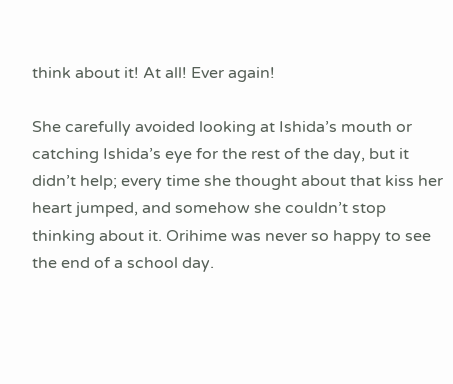think about it! At all! Ever again!

She carefully avoided looking at Ishida’s mouth or catching Ishida’s eye for the rest of the day, but it didn’t help; every time she thought about that kiss her heart jumped, and somehow she couldn’t stop thinking about it. Orihime was never so happy to see the end of a school day.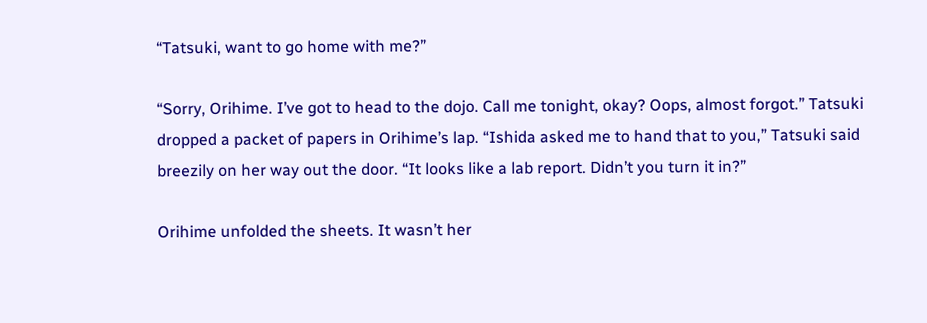“Tatsuki, want to go home with me?”

“Sorry, Orihime. I’ve got to head to the dojo. Call me tonight, okay? Oops, almost forgot.” Tatsuki dropped a packet of papers in Orihime’s lap. “Ishida asked me to hand that to you,” Tatsuki said breezily on her way out the door. “It looks like a lab report. Didn’t you turn it in?”

Orihime unfolded the sheets. It wasn’t her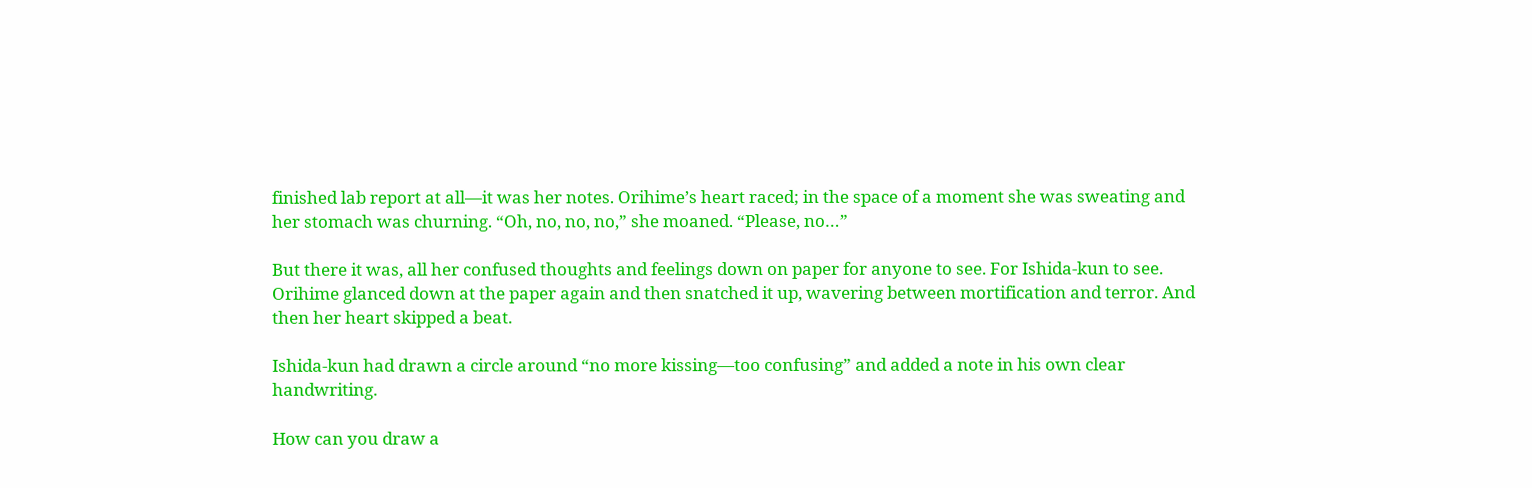finished lab report at all—it was her notes. Orihime’s heart raced; in the space of a moment she was sweating and her stomach was churning. “Oh, no, no, no,” she moaned. “Please, no…”

But there it was, all her confused thoughts and feelings down on paper for anyone to see. For Ishida-kun to see. Orihime glanced down at the paper again and then snatched it up, wavering between mortification and terror. And then her heart skipped a beat.

Ishida-kun had drawn a circle around “no more kissing—too confusing” and added a note in his own clear handwriting.

How can you draw a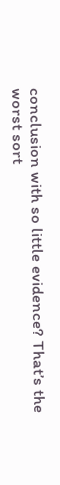conclusion with so little evidence? That’s the worst sort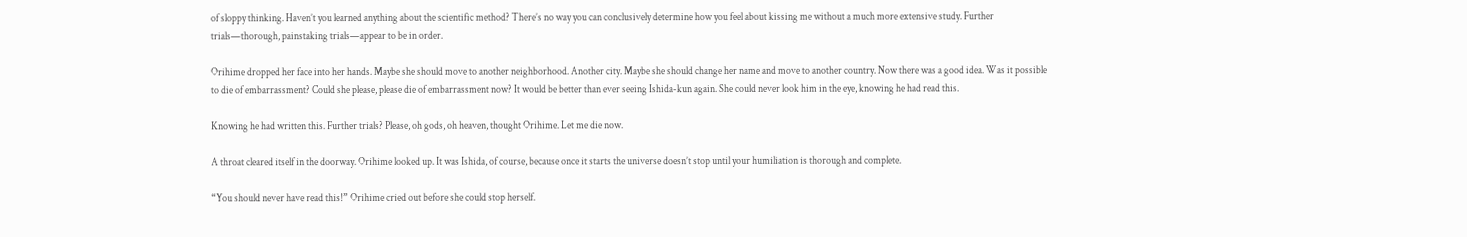of sloppy thinking. Haven’t you learned anything about the scientific method? There’s no way you can conclusively determine how you feel about kissing me without a much more extensive study. Further trials—thorough, painstaking trials—appear to be in order.

Orihime dropped her face into her hands. Maybe she should move to another neighborhood. Another city. Maybe she should change her name and move to another country. Now there was a good idea. Was it possible to die of embarrassment? Could she please, please die of embarrassment now? It would be better than ever seeing Ishida-kun again. She could never look him in the eye, knowing he had read this.

Knowing he had written this. Further trials? Please, oh gods, oh heaven, thought Orihime. Let me die now.

A throat cleared itself in the doorway. Orihime looked up. It was Ishida, of course, because once it starts the universe doesn’t stop until your humiliation is thorough and complete.

“You should never have read this!” Orihime cried out before she could stop herself.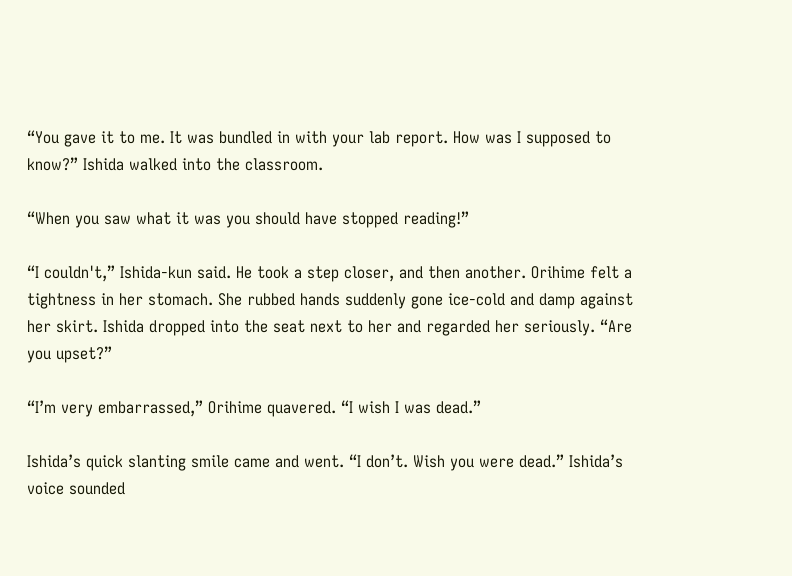“You gave it to me. It was bundled in with your lab report. How was I supposed to know?” Ishida walked into the classroom.

“When you saw what it was you should have stopped reading!”

“I couldn't,” Ishida-kun said. He took a step closer, and then another. Orihime felt a tightness in her stomach. She rubbed hands suddenly gone ice-cold and damp against her skirt. Ishida dropped into the seat next to her and regarded her seriously. “Are you upset?”

“I’m very embarrassed,” Orihime quavered. “I wish I was dead.”

Ishida’s quick slanting smile came and went. “I don’t. Wish you were dead.” Ishida’s voice sounded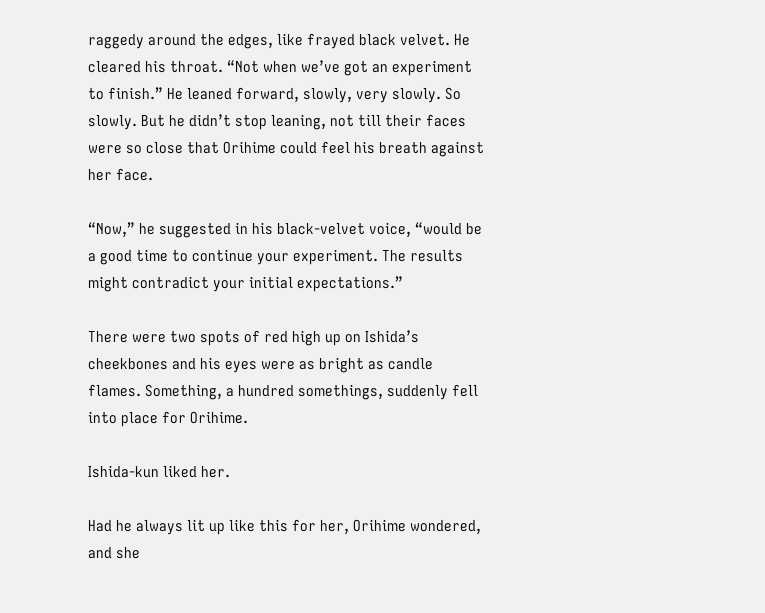raggedy around the edges, like frayed black velvet. He cleared his throat. “Not when we’ve got an experiment to finish.” He leaned forward, slowly, very slowly. So slowly. But he didn’t stop leaning, not till their faces were so close that Orihime could feel his breath against her face.

“Now,” he suggested in his black-velvet voice, “would be a good time to continue your experiment. The results might contradict your initial expectations.”

There were two spots of red high up on Ishida’s cheekbones and his eyes were as bright as candle flames. Something, a hundred somethings, suddenly fell into place for Orihime.

Ishida-kun liked her.

Had he always lit up like this for her, Orihime wondered, and she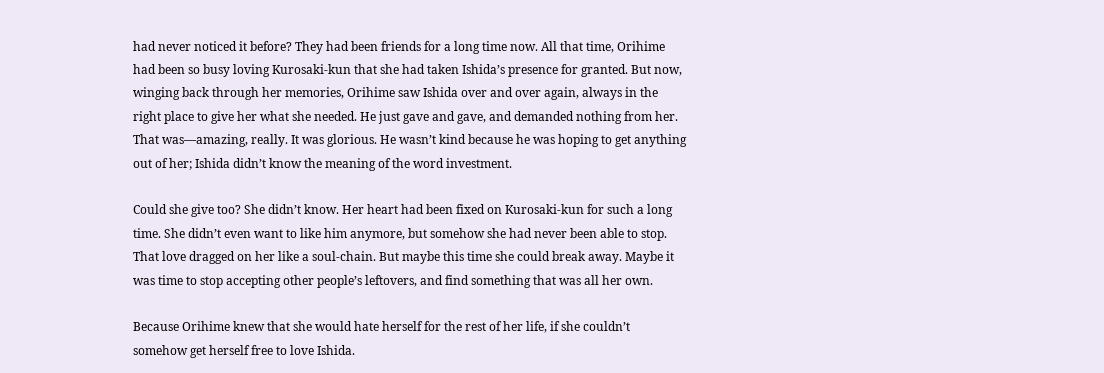had never noticed it before? They had been friends for a long time now. All that time, Orihime had been so busy loving Kurosaki-kun that she had taken Ishida’s presence for granted. But now, winging back through her memories, Orihime saw Ishida over and over again, always in the right place to give her what she needed. He just gave and gave, and demanded nothing from her. That was—amazing, really. It was glorious. He wasn’t kind because he was hoping to get anything out of her; Ishida didn’t know the meaning of the word investment.

Could she give too? She didn’t know. Her heart had been fixed on Kurosaki-kun for such a long time. She didn’t even want to like him anymore, but somehow she had never been able to stop. That love dragged on her like a soul-chain. But maybe this time she could break away. Maybe it was time to stop accepting other people’s leftovers, and find something that was all her own.

Because Orihime knew that she would hate herself for the rest of her life, if she couldn’t somehow get herself free to love Ishida.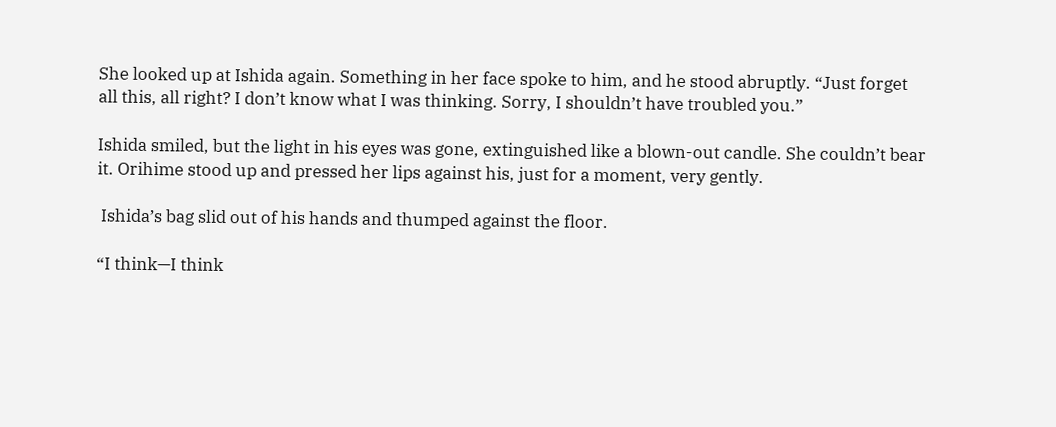She looked up at Ishida again. Something in her face spoke to him, and he stood abruptly. “Just forget all this, all right? I don’t know what I was thinking. Sorry, I shouldn’t have troubled you.”

Ishida smiled, but the light in his eyes was gone, extinguished like a blown-out candle. She couldn’t bear it. Orihime stood up and pressed her lips against his, just for a moment, very gently.

 Ishida’s bag slid out of his hands and thumped against the floor.

“I think—I think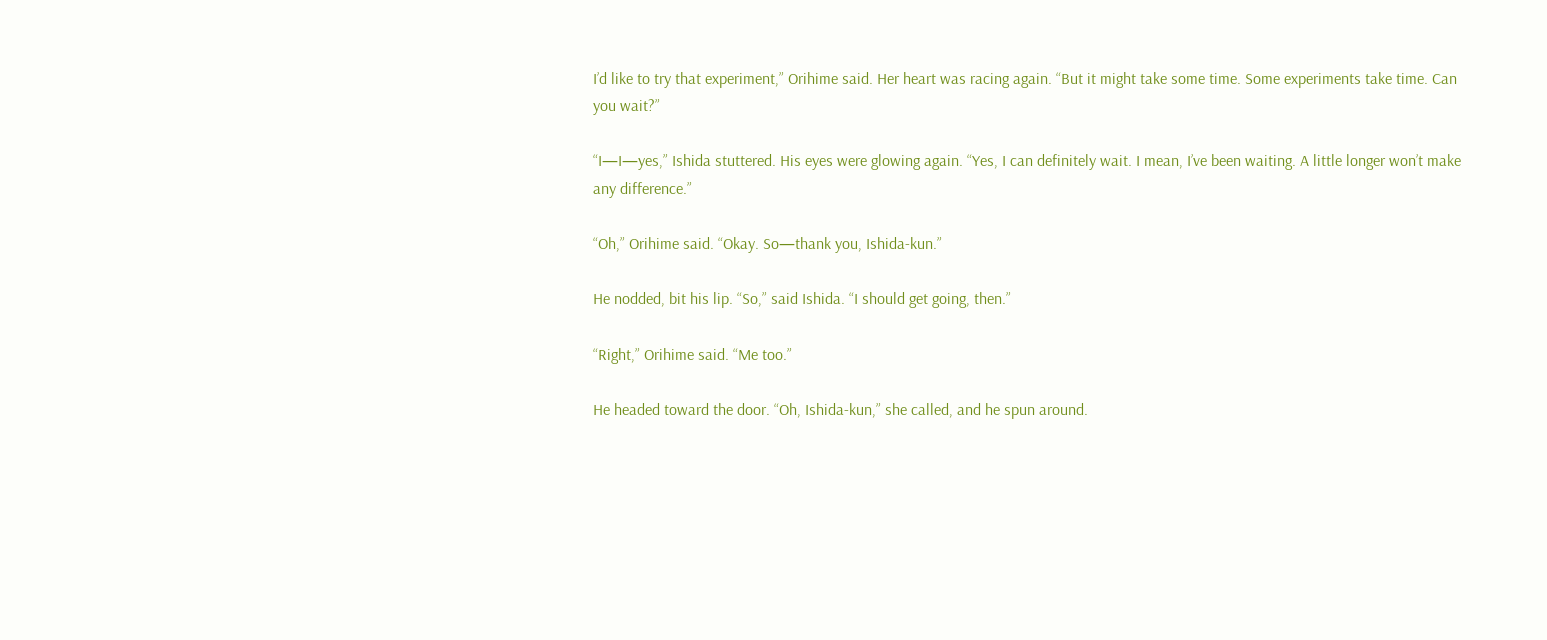I’d like to try that experiment,” Orihime said. Her heart was racing again. “But it might take some time. Some experiments take time. Can you wait?”

“I—I—yes,” Ishida stuttered. His eyes were glowing again. “Yes, I can definitely wait. I mean, I’ve been waiting. A little longer won’t make any difference.”

“Oh,” Orihime said. “Okay. So—thank you, Ishida-kun.”

He nodded, bit his lip. “So,” said Ishida. “I should get going, then.”

“Right,” Orihime said. “Me too.”

He headed toward the door. “Oh, Ishida-kun,” she called, and he spun around.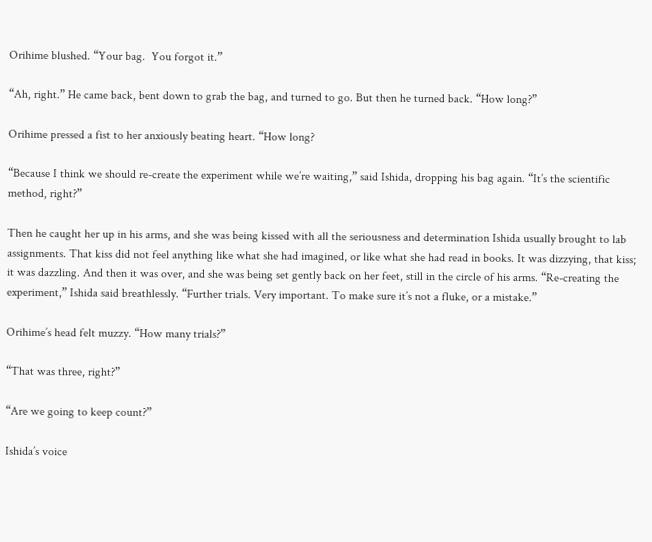Orihime blushed. “Your bag.  You forgot it.”

“Ah, right.” He came back, bent down to grab the bag, and turned to go. But then he turned back. “How long?”

Orihime pressed a fist to her anxiously beating heart. “How long?

“Because I think we should re-create the experiment while we’re waiting,” said Ishida, dropping his bag again. “It’s the scientific method, right?”

Then he caught her up in his arms, and she was being kissed with all the seriousness and determination Ishida usually brought to lab assignments. That kiss did not feel anything like what she had imagined, or like what she had read in books. It was dizzying, that kiss; it was dazzling. And then it was over, and she was being set gently back on her feet, still in the circle of his arms. “Re-creating the experiment,” Ishida said breathlessly. “Further trials. Very important. To make sure it’s not a fluke, or a mistake.”

Orihime’s head felt muzzy. “How many trials?”

“That was three, right?”

“Are we going to keep count?”

Ishida’s voice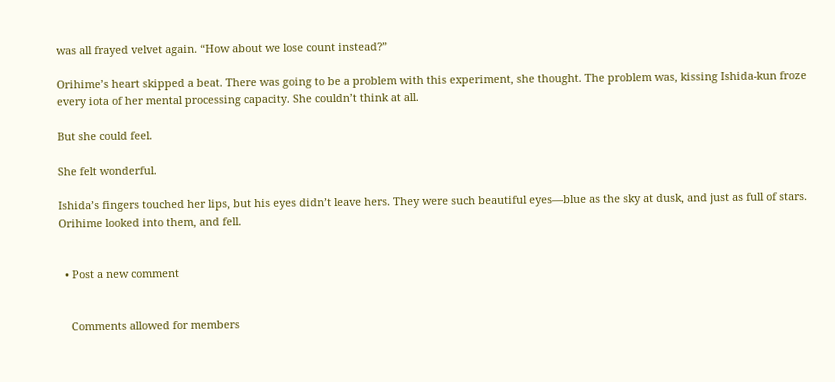was all frayed velvet again. “How about we lose count instead?”

Orihime’s heart skipped a beat. There was going to be a problem with this experiment, she thought. The problem was, kissing Ishida-kun froze every iota of her mental processing capacity. She couldn’t think at all.

But she could feel.

She felt wonderful.

Ishida’s fingers touched her lips, but his eyes didn’t leave hers. They were such beautiful eyes—blue as the sky at dusk, and just as full of stars. Orihime looked into them, and fell.


  • Post a new comment


    Comments allowed for members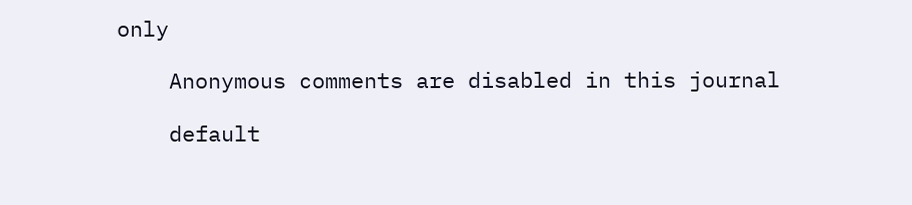only

    Anonymous comments are disabled in this journal

    default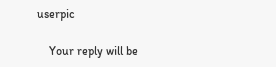userpic

    Your reply will be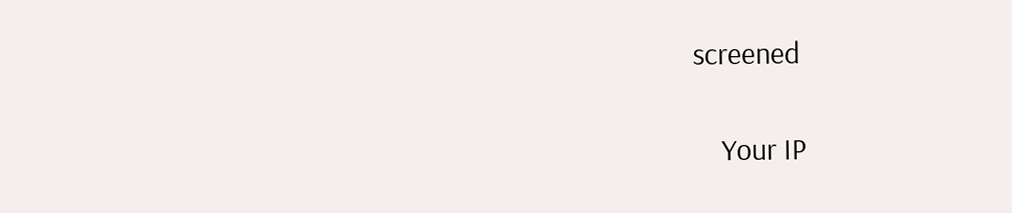screened

    Your IP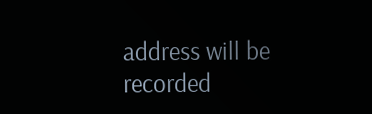address will be recorded